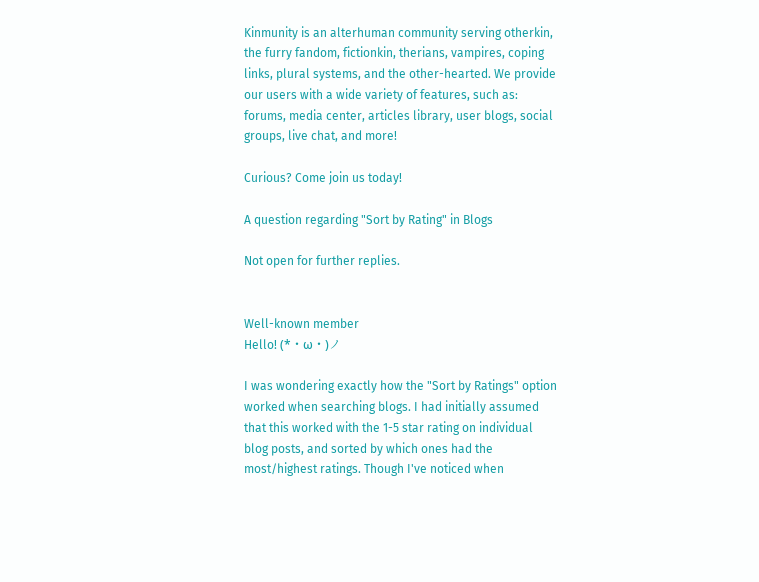Kinmunity is an alterhuman community serving otherkin, the furry fandom, fictionkin, therians, vampires, coping links, plural systems, and the other-hearted. We provide our users with a wide variety of features, such as: forums, media center, articles library, user blogs, social groups, live chat, and more!

Curious? Come join us today!

A question regarding "Sort by Rating" in Blogs

Not open for further replies.


Well-known member
Hello! (*・ω・)ノ

I was wondering exactly how the "Sort by Ratings" option worked when searching blogs. I had initially assumed that this worked with the 1-5 star rating on individual blog posts, and sorted by which ones had the most/highest ratings. Though I've noticed when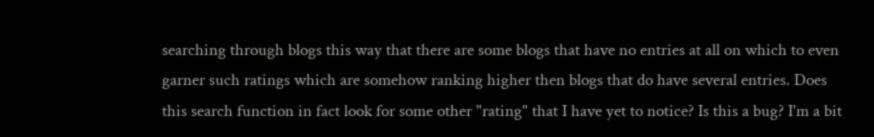searching through blogs this way that there are some blogs that have no entries at all on which to even garner such ratings which are somehow ranking higher then blogs that do have several entries. Does this search function in fact look for some other "rating" that I have yet to notice? Is this a bug? I'm a bit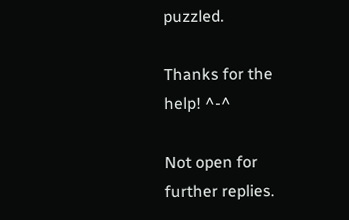puzzled.

Thanks for the help! ^-^

Not open for further replies.